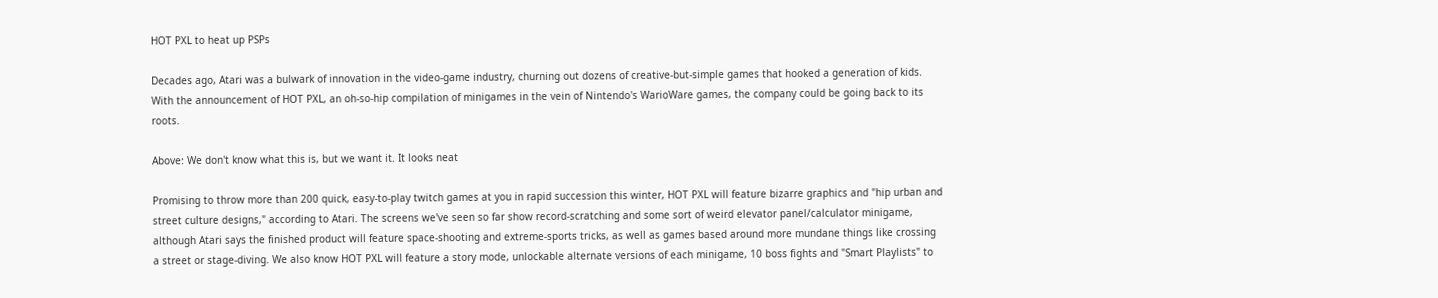HOT PXL to heat up PSPs

Decades ago, Atari was a bulwark of innovation in the video-game industry, churning out dozens of creative-but-simple games that hooked a generation of kids. With the announcement of HOT PXL, an oh-so-hip compilation of minigames in the vein of Nintendo's WarioWare games, the company could be going back to its roots.

Above: We don't know what this is, but we want it. It looks neat

Promising to throw more than 200 quick, easy-to-play twitch games at you in rapid succession this winter, HOT PXL will feature bizarre graphics and "hip urban and street culture designs," according to Atari. The screens we've seen so far show record-scratching and some sort of weird elevator panel/calculator minigame, although Atari says the finished product will feature space-shooting and extreme-sports tricks, as well as games based around more mundane things like crossing a street or stage-diving. We also know HOT PXL will feature a story mode, unlockable alternate versions of each minigame, 10 boss fights and "Smart Playlists" to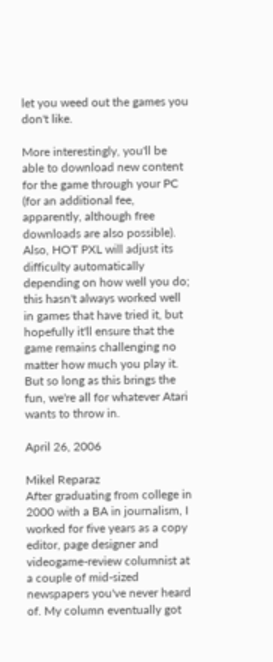let you weed out the games you don't like.

More interestingly, you'll be able to download new content for the game through your PC (for an additional fee, apparently, although free downloads are also possible). Also, HOT PXL will adjust its difficulty automatically depending on how well you do; this hasn't always worked well in games that have tried it, but hopefully it'll ensure that the game remains challenging no matter how much you play it. But so long as this brings the fun, we're all for whatever Atari wants to throw in.

April 26, 2006

Mikel Reparaz
After graduating from college in 2000 with a BA in journalism, I worked for five years as a copy editor, page designer and videogame-review columnist at a couple of mid-sized newspapers you've never heard of. My column eventually got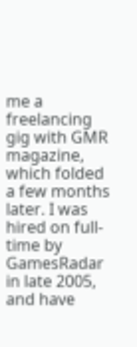me a freelancing gig with GMR magazine, which folded a few months later. I was hired on full-time by GamesRadar in late 2005, and have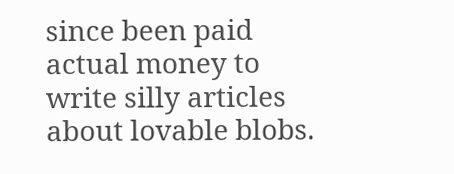since been paid actual money to write silly articles about lovable blobs.